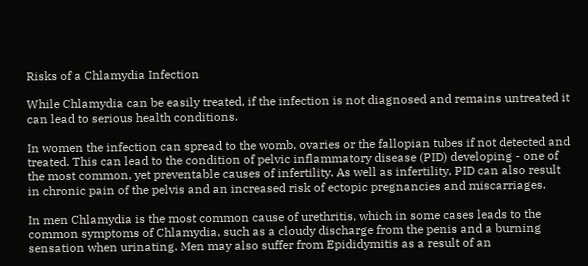Risks of a Chlamydia Infection

While Chlamydia can be easily treated, if the infection is not diagnosed and remains untreated it can lead to serious health conditions.

In women the infection can spread to the womb, ovaries or the fallopian tubes if not detected and treated. This can lead to the condition of pelvic inflammatory disease (PID) developing - one of the most common, yet preventable causes of infertility. As well as infertility, PID can also result in chronic pain of the pelvis and an increased risk of ectopic pregnancies and miscarriages.

In men Chlamydia is the most common cause of urethritis, which in some cases leads to the common symptoms of Chlamydia, such as a cloudy discharge from the penis and a burning sensation when urinating. Men may also suffer from Epididymitis as a result of an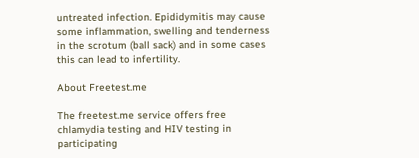untreated infection. Epididymitis may cause some inflammation, swelling and tenderness in the scrotum (ball sack) and in some cases this can lead to infertility.

About Freetest.me

The freetest.me service offers free chlamydia testing and HIV testing in participating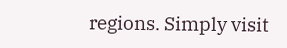regions. Simply visit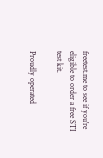freetest.me to see if you're eligible to order a free STI test kit.

Proudly operated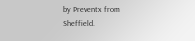by Preventx from Sheffield.